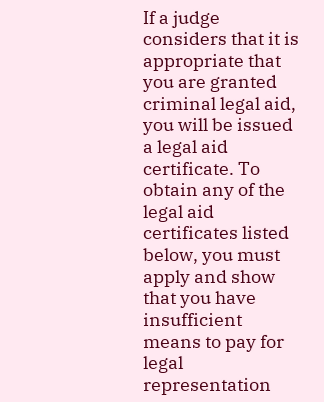If a judge considers that it is appropriate that you are granted criminal legal aid, you will be issued a legal aid certificate. To obtain any of the legal aid certificates listed below, you must apply and show that you have insufficient means to pay for legal representation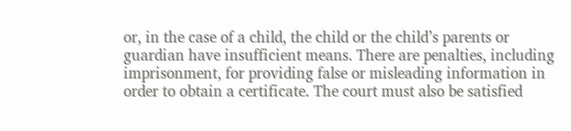or, in the case of a child, the child or the child’s parents or guardian have insufficient means. There are penalties, including imprisonment, for providing false or misleading information in order to obtain a certificate. The court must also be satisfied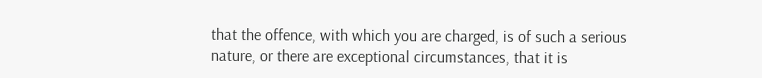that the offence, with which you are charged, is of such a serious nature, or there are exceptional circumstances, that it is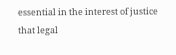essential in the interest of justice that legal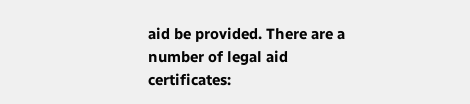aid be provided. There are a number of legal aid certificates: